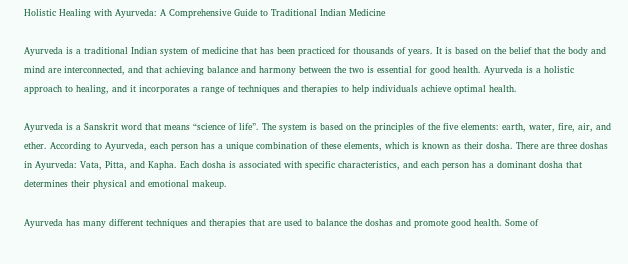Holistic Healing with Ayurveda: A Comprehensive Guide to Traditional Indian Medicine

Ayurveda is a traditional Indian system of medicine that has been practiced for thousands of years. It is based on the belief that the body and mind are interconnected, and that achieving balance and harmony between the two is essential for good health. Ayurveda is a holistic approach to healing, and it incorporates a range of techniques and therapies to help individuals achieve optimal health.

Ayurveda is a Sanskrit word that means “science of life”. The system is based on the principles of the five elements: earth, water, fire, air, and ether. According to Ayurveda, each person has a unique combination of these elements, which is known as their dosha. There are three doshas in Ayurveda: Vata, Pitta, and Kapha. Each dosha is associated with specific characteristics, and each person has a dominant dosha that determines their physical and emotional makeup.

Ayurveda has many different techniques and therapies that are used to balance the doshas and promote good health. Some of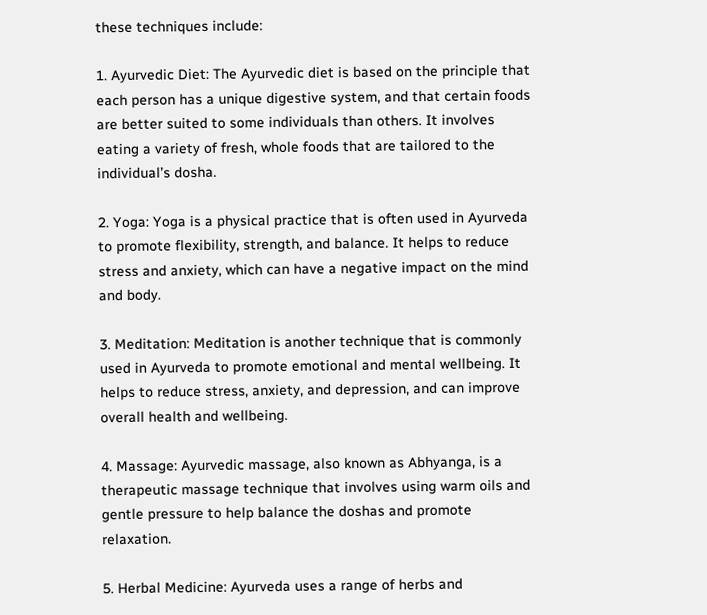these techniques include:

1. Ayurvedic Diet: The Ayurvedic diet is based on the principle that each person has a unique digestive system, and that certain foods are better suited to some individuals than others. It involves eating a variety of fresh, whole foods that are tailored to the individual’s dosha.

2. Yoga: Yoga is a physical practice that is often used in Ayurveda to promote flexibility, strength, and balance. It helps to reduce stress and anxiety, which can have a negative impact on the mind and body.

3. Meditation: Meditation is another technique that is commonly used in Ayurveda to promote emotional and mental wellbeing. It helps to reduce stress, anxiety, and depression, and can improve overall health and wellbeing.

4. Massage: Ayurvedic massage, also known as Abhyanga, is a therapeutic massage technique that involves using warm oils and gentle pressure to help balance the doshas and promote relaxation.

5. Herbal Medicine: Ayurveda uses a range of herbs and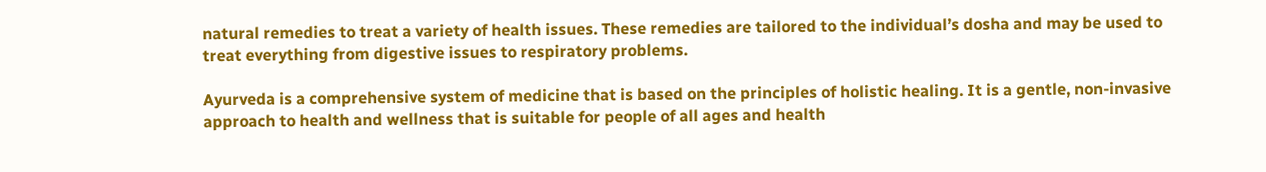natural remedies to treat a variety of health issues. These remedies are tailored to the individual’s dosha and may be used to treat everything from digestive issues to respiratory problems.

Ayurveda is a comprehensive system of medicine that is based on the principles of holistic healing. It is a gentle, non-invasive approach to health and wellness that is suitable for people of all ages and health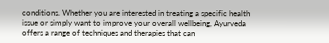conditions. Whether you are interested in treating a specific health issue or simply want to improve your overall wellbeing, Ayurveda offers a range of techniques and therapies that can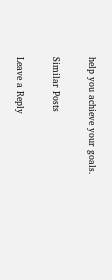help you achieve your goals.

Similar Posts

Leave a Reply